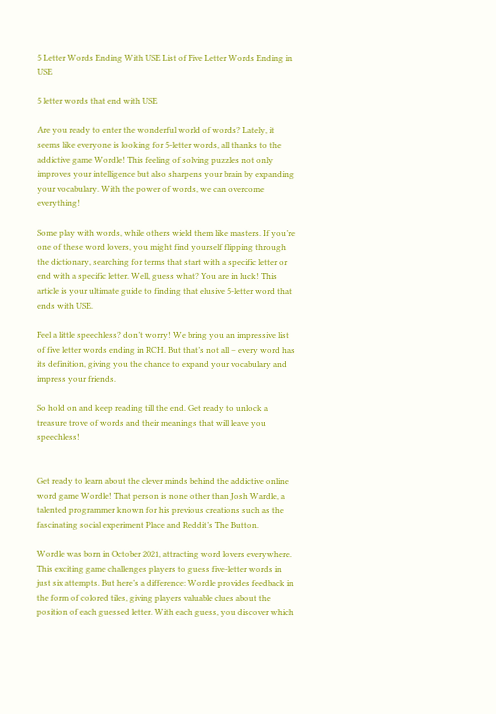5 Letter Words Ending With USE List of Five Letter Words Ending in USE

5 letter words that end with USE

Are you ready to enter the wonderful world of words? Lately, it seems like everyone is looking for 5-letter words, all thanks to the addictive game Wordle! This feeling of solving puzzles not only improves your intelligence but also sharpens your brain by expanding your vocabulary. With the power of words, we can overcome everything!

Some play with words, while others wield them like masters. If you’re one of these word lovers, you might find yourself flipping through the dictionary, searching for terms that start with a specific letter or end with a specific letter. Well, guess what? You are in luck! This article is your ultimate guide to finding that elusive 5-letter word that ends with USE.

Feel a little speechless? don’t worry! We bring you an impressive list of five letter words ending in RCH. But that’s not all – every word has its definition, giving you the chance to expand your vocabulary and impress your friends.

So hold on and keep reading till the end. Get ready to unlock a treasure trove of words and their meanings that will leave you speechless!


Get ready to learn about the clever minds behind the addictive online word game Wordle! That person is none other than Josh Wardle, a talented programmer known for his previous creations such as the fascinating social experiment Place and Reddit’s The Button.

Wordle was born in October 2021, attracting word lovers everywhere. This exciting game challenges players to guess five-letter words in just six attempts. But here’s a difference: Wordle provides feedback in the form of colored tiles, giving players valuable clues about the position of each guessed letter. With each guess, you discover which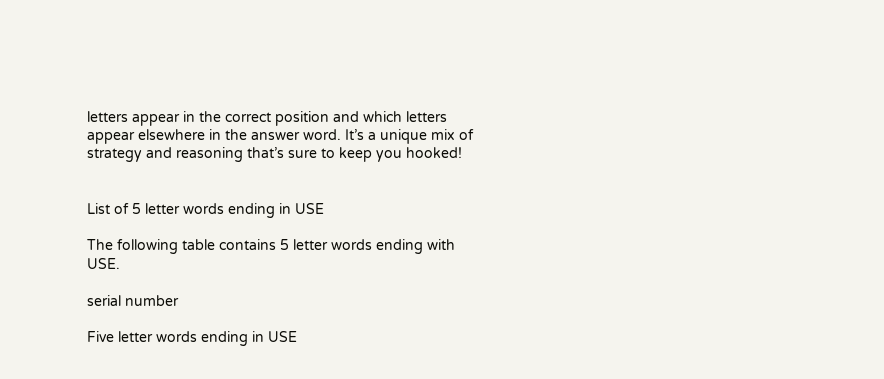letters appear in the correct position and which letters appear elsewhere in the answer word. It’s a unique mix of strategy and reasoning that’s sure to keep you hooked!


List of 5 letter words ending in USE

The following table contains 5 letter words ending with USE.

serial number

Five letter words ending in USE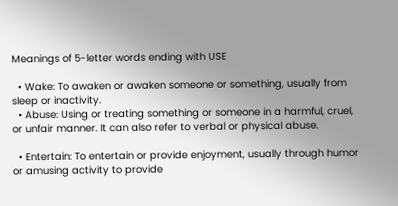Meanings of 5-letter words ending with USE

  • Wake: To awaken or awaken someone or something, usually from sleep or inactivity.
  • Abuse: Using or treating something or someone in a harmful, cruel, or unfair manner. It can also refer to verbal or physical abuse.

  • Entertain: To entertain or provide enjoyment, usually through humor or amusing activity to provide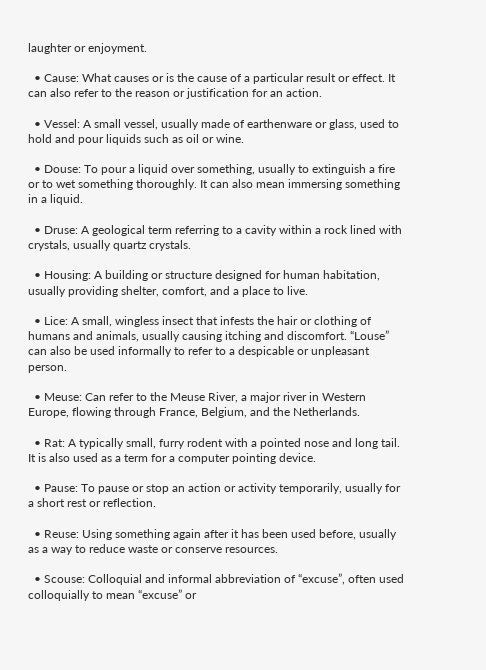laughter or enjoyment.

  • Cause: What causes or is the cause of a particular result or effect. It can also refer to the reason or justification for an action.

  • Vessel: A small vessel, usually made of earthenware or glass, used to hold and pour liquids such as oil or wine.

  • Douse: To pour a liquid over something, usually to extinguish a fire or to wet something thoroughly. It can also mean immersing something in a liquid.

  • Druse: A geological term referring to a cavity within a rock lined with crystals, usually quartz crystals.

  • Housing: A building or structure designed for human habitation, usually providing shelter, comfort, and a place to live.

  • Lice: A small, wingless insect that infests the hair or clothing of humans and animals, usually causing itching and discomfort. “Louse” can also be used informally to refer to a despicable or unpleasant person.

  • Meuse: Can refer to the Meuse River, a major river in Western Europe, flowing through France, Belgium, and the Netherlands.

  • Rat: A typically small, furry rodent with a pointed nose and long tail. It is also used as a term for a computer pointing device.

  • Pause: To pause or stop an action or activity temporarily, usually for a short rest or reflection.

  • Reuse: Using something again after it has been used before, usually as a way to reduce waste or conserve resources.

  • Scouse: Colloquial and informal abbreviation of “excuse”, often used colloquially to mean “excuse” or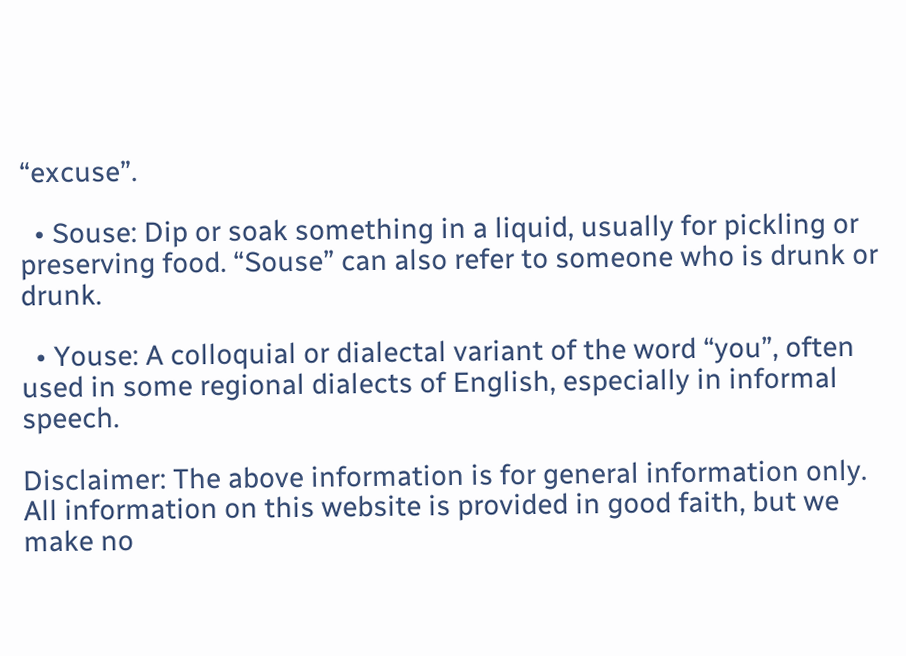“excuse”.

  • Souse: Dip or soak something in a liquid, usually for pickling or preserving food. “Souse” can also refer to someone who is drunk or drunk.

  • Youse: A colloquial or dialectal variant of the word “you”, often used in some regional dialects of English, especially in informal speech.

Disclaimer: The above information is for general information only. All information on this website is provided in good faith, but we make no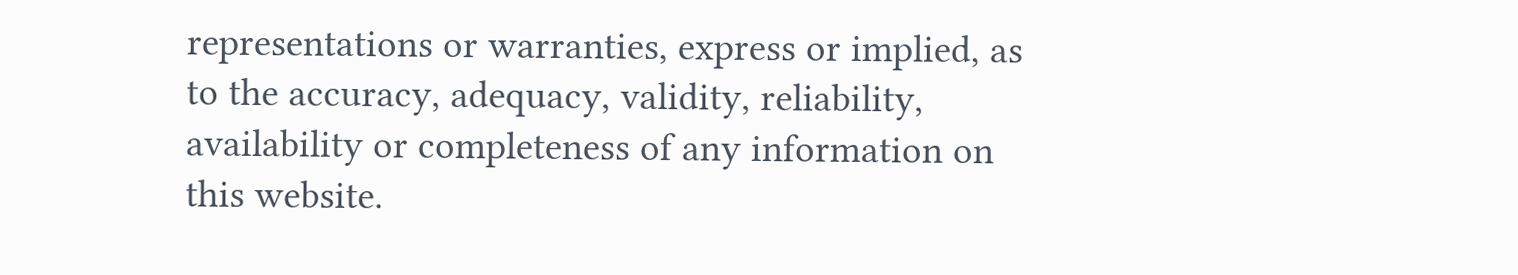representations or warranties, express or implied, as to the accuracy, adequacy, validity, reliability, availability or completeness of any information on this website.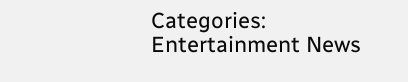Categories: Entertainment News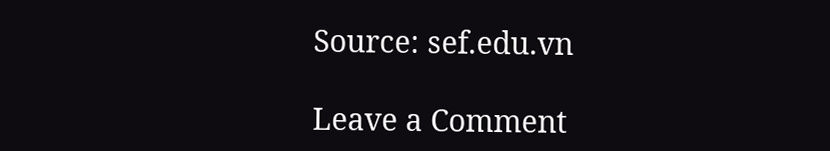Source: sef.edu.vn

Leave a Comment